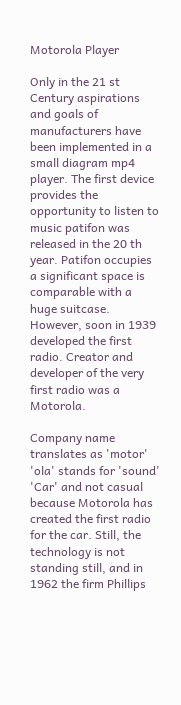Motorola Player

Only in the 21 st Century aspirations and goals of manufacturers have been implemented in a small diagram mp4 player. The first device provides the opportunity to listen to music patifon was released in the 20 th year. Patifon occupies a significant space is comparable with a huge suitcase. However, soon in 1939 developed the first radio. Creator and developer of the very first radio was a Motorola.

Company name translates as 'motor' 'ola' stands for 'sound' 'Car' and not casual because Motorola has created the first radio for the car. Still, the technology is not standing still, and in 1962 the firm Phillips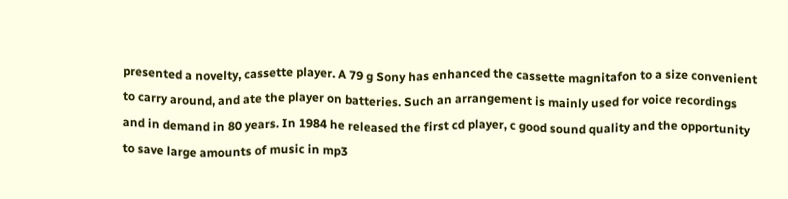presented a novelty, cassette player. A 79 g Sony has enhanced the cassette magnitafon to a size convenient to carry around, and ate the player on batteries. Such an arrangement is mainly used for voice recordings and in demand in 80 years. In 1984 he released the first cd player, c good sound quality and the opportunity to save large amounts of music in mp3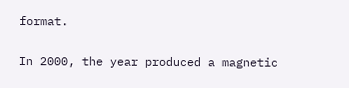format.

In 2000, the year produced a magnetic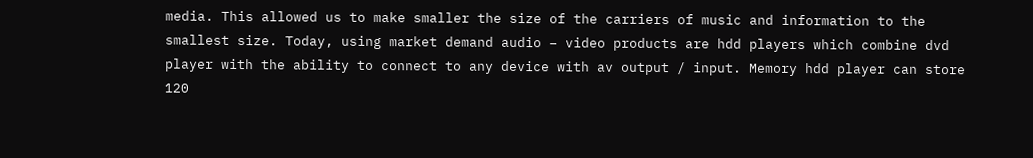media. This allowed us to make smaller the size of the carriers of music and information to the smallest size. Today, using market demand audio – video products are hdd players which combine dvd player with the ability to connect to any device with av output / input. Memory hdd player can store 120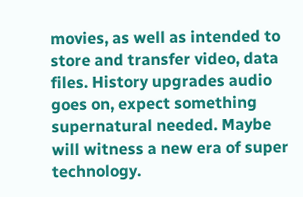movies, as well as intended to store and transfer video, data files. History upgrades audio goes on, expect something supernatural needed. Maybe will witness a new era of super technology.